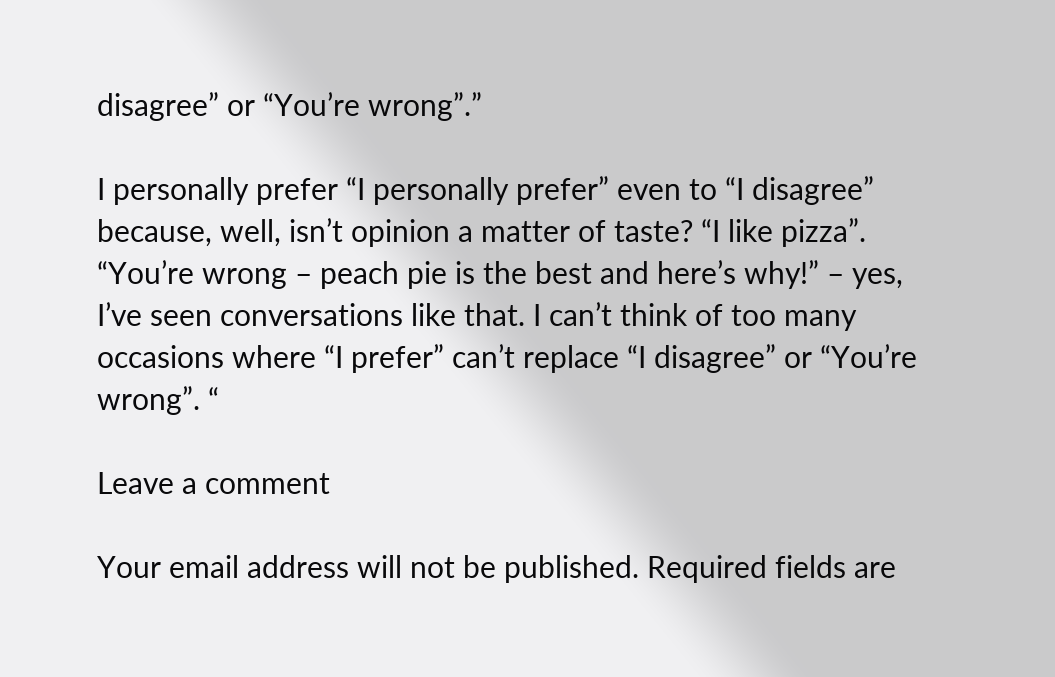disagree” or “You’re wrong”.”

I personally prefer “I personally prefer” even to “I disagree” because, well, isn’t opinion a matter of taste? “I like pizza”. “You’re wrong – peach pie is the best and here’s why!” – yes, I’ve seen conversations like that. I can’t think of too many occasions where “I prefer” can’t replace “I disagree” or “You’re wrong”. “

Leave a comment

Your email address will not be published. Required fields are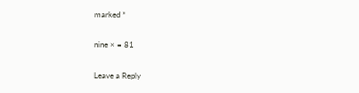marked *

nine × = 81

Leave a Reply